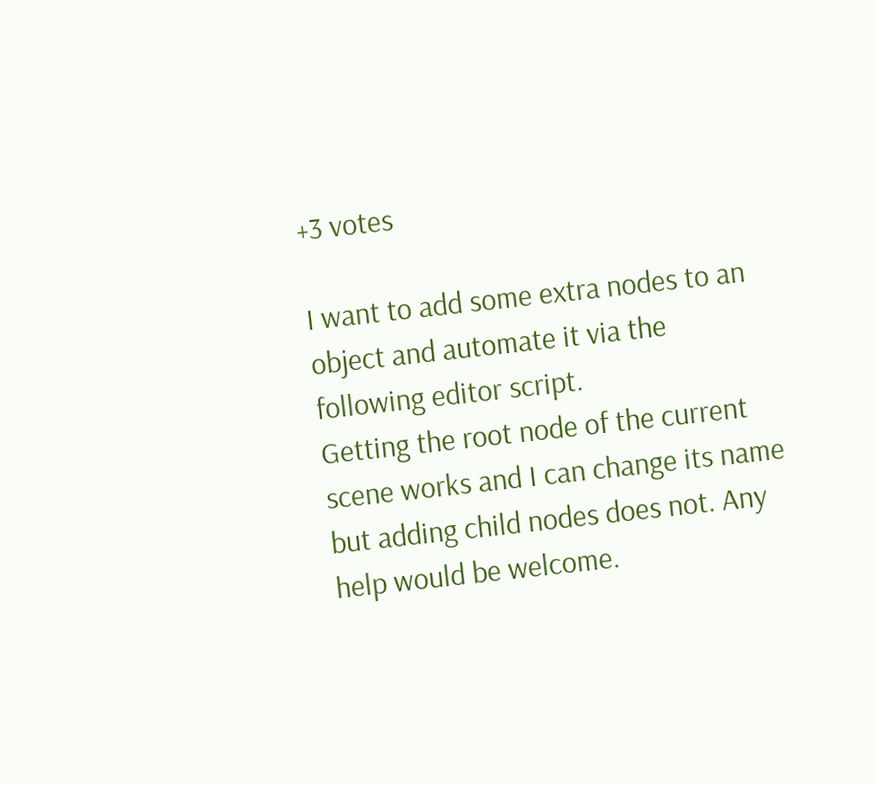+3 votes

I want to add some extra nodes to an object and automate it via the following editor script.
Getting the root node of the current scene works and I can change its name but adding child nodes does not. Any help would be welcome.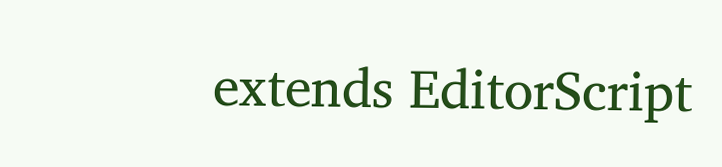extends EditorScript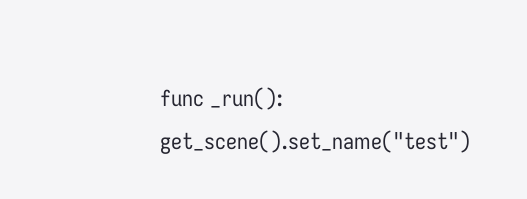func _run():
get_scene().set_name("test")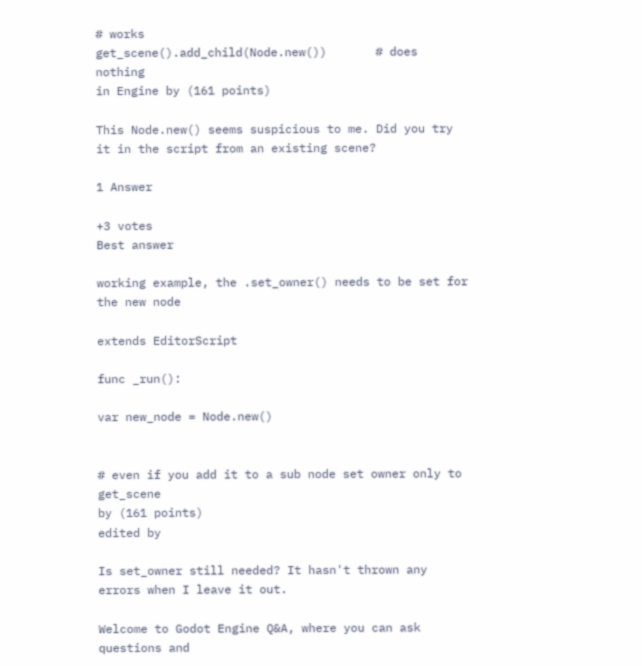# works
get_scene().add_child(Node.new())       # does nothing
in Engine by (161 points)

This Node.new() seems suspicious to me. Did you try it in the script from an existing scene?

1 Answer

+3 votes
Best answer

working example, the .set_owner() needs to be set for the new node

extends EditorScript

func _run():

var new_node = Node.new()


# even if you add it to a sub node set owner only to get_scene
by (161 points)
edited by

Is set_owner still needed? It hasn't thrown any errors when I leave it out.

Welcome to Godot Engine Q&A, where you can ask questions and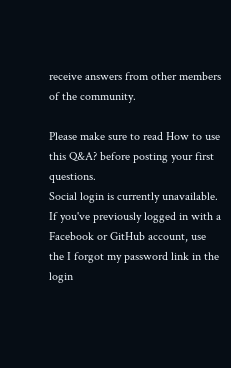receive answers from other members of the community.

Please make sure to read How to use this Q&A? before posting your first questions.
Social login is currently unavailable. If you've previously logged in with a Facebook or GitHub account, use the I forgot my password link in the login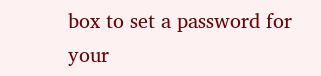box to set a password for your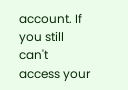account. If you still can't access your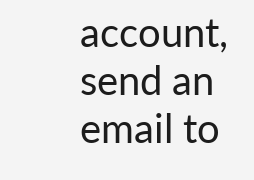account, send an email to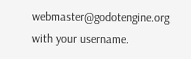webmaster@godotengine.org with your username.